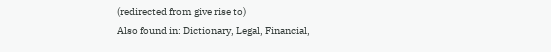(redirected from give rise to)
Also found in: Dictionary, Legal, Financial,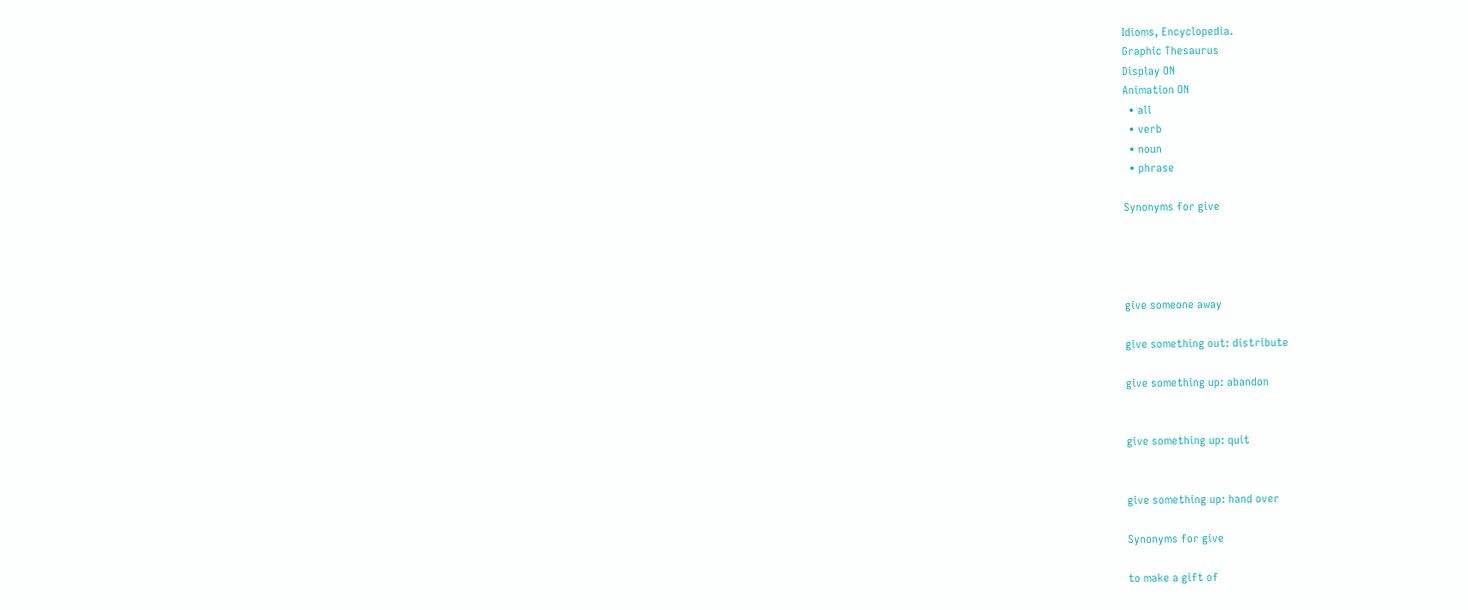Idioms, Encyclopedia.
Graphic Thesaurus
Display ON
Animation ON
  • all
  • verb
  • noun
  • phrase

Synonyms for give




give someone away

give something out: distribute

give something up: abandon


give something up: quit


give something up: hand over

Synonyms for give

to make a gift of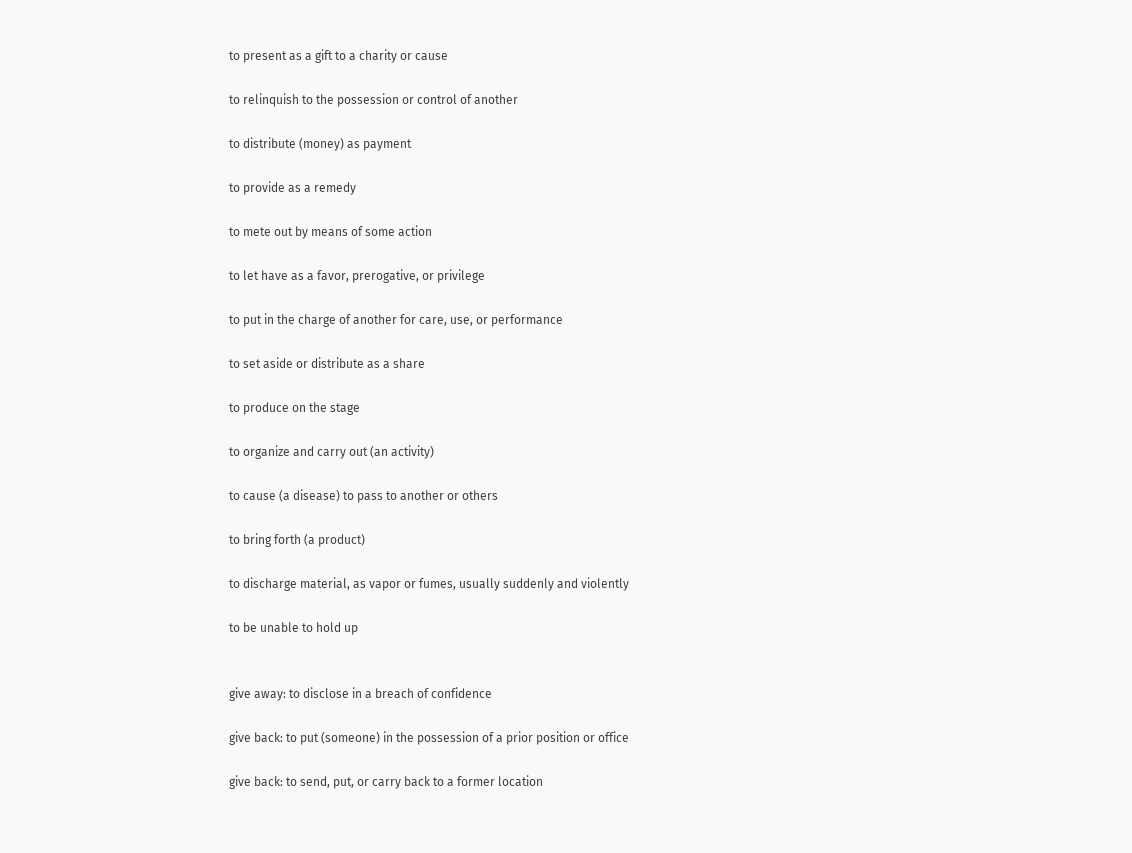to present as a gift to a charity or cause

to relinquish to the possession or control of another

to distribute (money) as payment

to provide as a remedy

to mete out by means of some action

to let have as a favor, prerogative, or privilege

to put in the charge of another for care, use, or performance

to set aside or distribute as a share

to produce on the stage

to organize and carry out (an activity)

to cause (a disease) to pass to another or others

to bring forth (a product)

to discharge material, as vapor or fumes, usually suddenly and violently

to be unable to hold up


give away: to disclose in a breach of confidence

give back: to put (someone) in the possession of a prior position or office

give back: to send, put, or carry back to a former location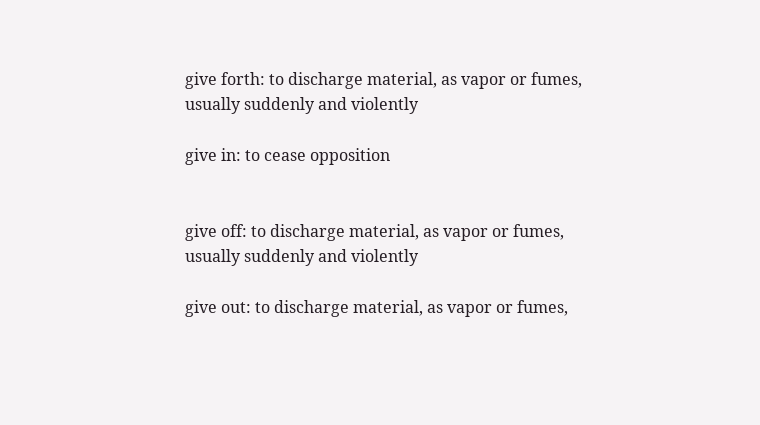give forth: to discharge material, as vapor or fumes, usually suddenly and violently

give in: to cease opposition


give off: to discharge material, as vapor or fumes, usually suddenly and violently

give out: to discharge material, as vapor or fumes,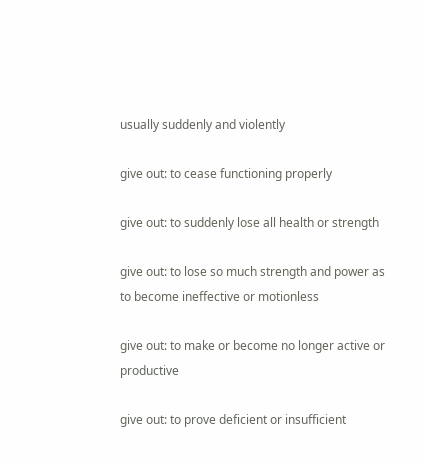usually suddenly and violently

give out: to cease functioning properly

give out: to suddenly lose all health or strength

give out: to lose so much strength and power as to become ineffective or motionless

give out: to make or become no longer active or productive

give out: to prove deficient or insufficient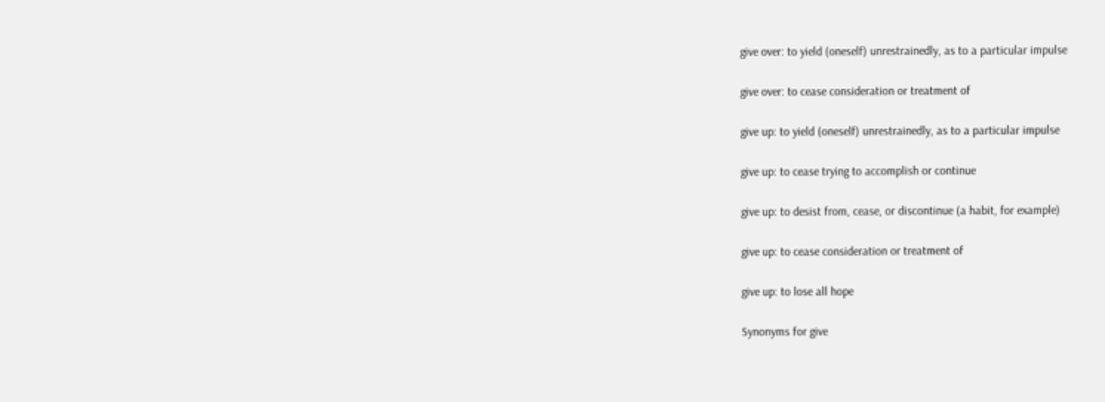give over: to yield (oneself) unrestrainedly, as to a particular impulse

give over: to cease consideration or treatment of

give up: to yield (oneself) unrestrainedly, as to a particular impulse

give up: to cease trying to accomplish or continue

give up: to desist from, cease, or discontinue (a habit, for example)

give up: to cease consideration or treatment of

give up: to lose all hope

Synonyms for give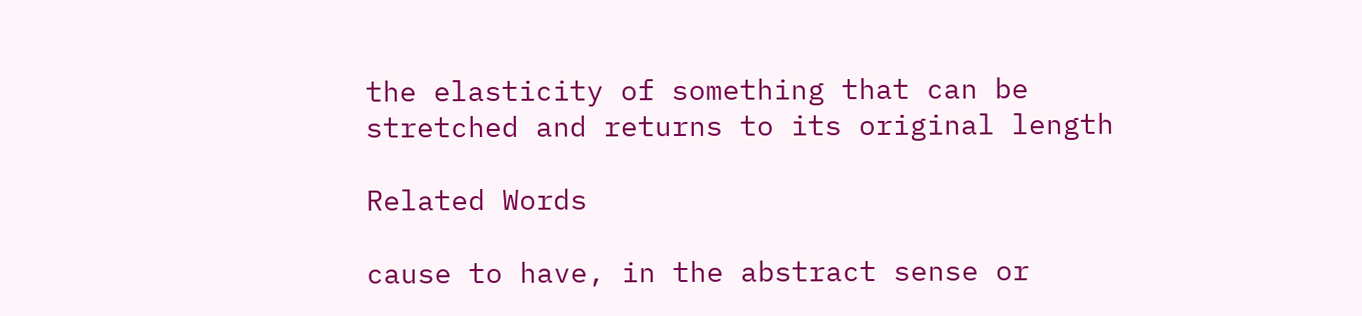the elasticity of something that can be stretched and returns to its original length

Related Words

cause to have, in the abstract sense or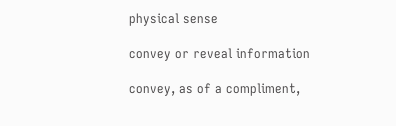physical sense

convey or reveal information

convey, as of a compliment,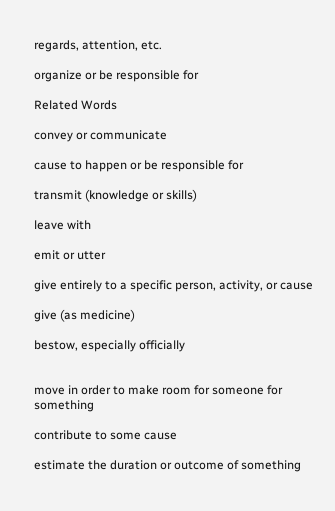regards, attention, etc.

organize or be responsible for

Related Words

convey or communicate

cause to happen or be responsible for

transmit (knowledge or skills)

leave with

emit or utter

give entirely to a specific person, activity, or cause

give (as medicine)

bestow, especially officially


move in order to make room for someone for something

contribute to some cause

estimate the duration or outcome of something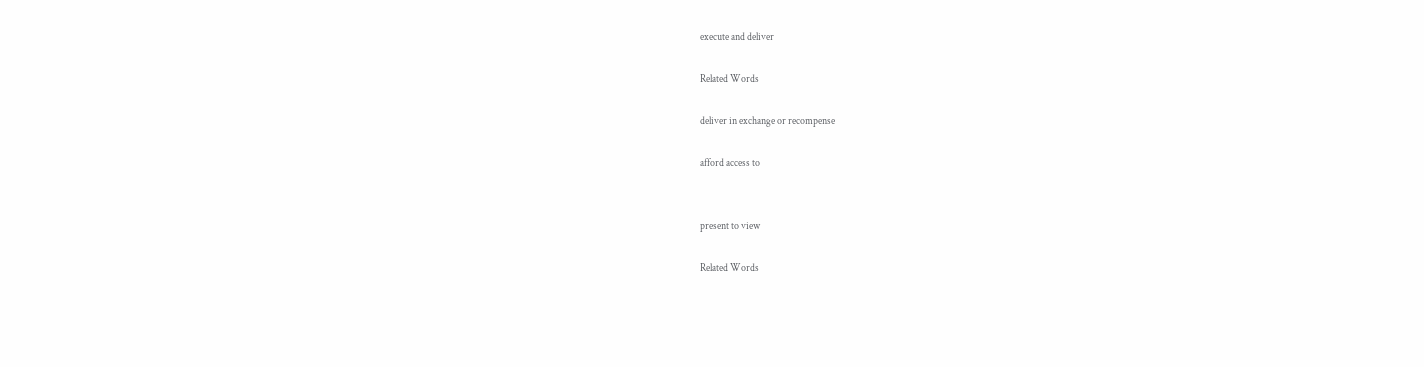execute and deliver

Related Words

deliver in exchange or recompense

afford access to


present to view

Related Words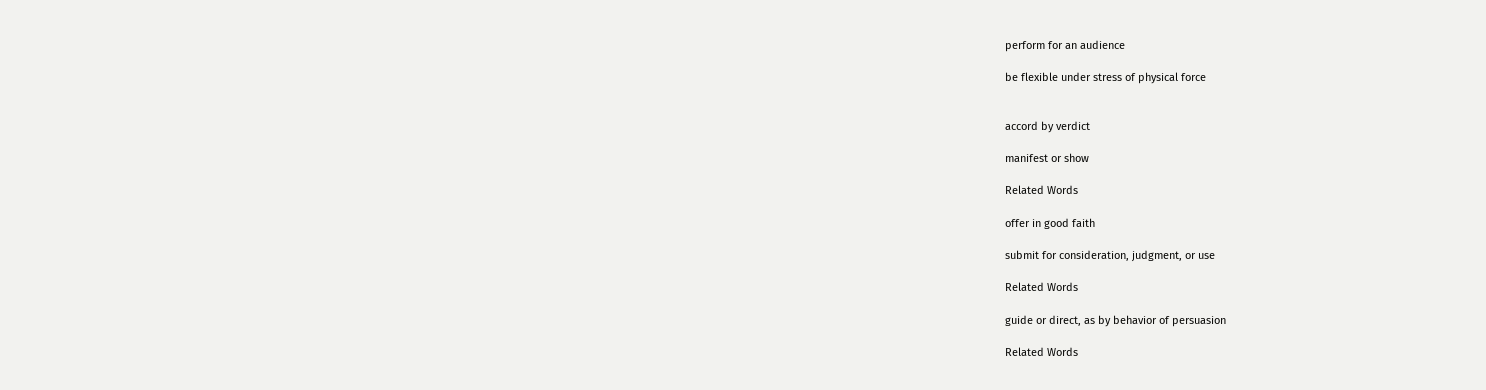perform for an audience

be flexible under stress of physical force


accord by verdict

manifest or show

Related Words

offer in good faith

submit for consideration, judgment, or use

Related Words

guide or direct, as by behavior of persuasion

Related Words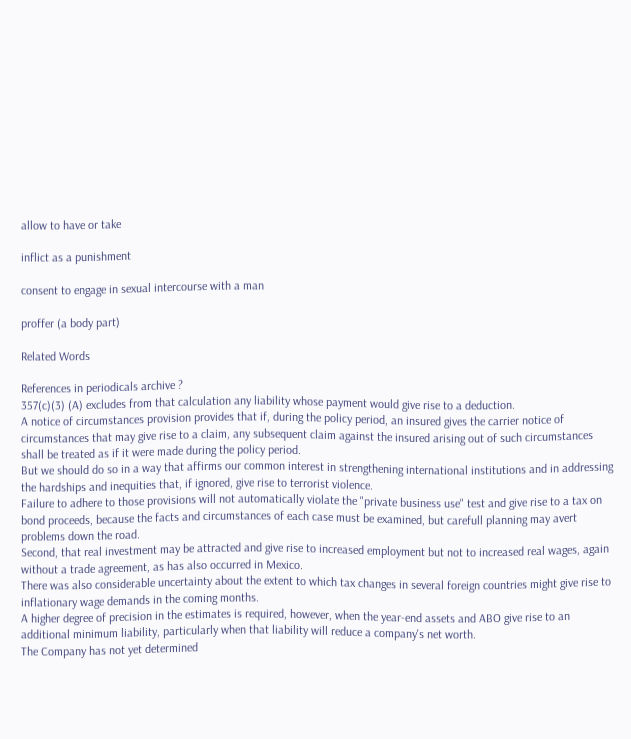allow to have or take

inflict as a punishment

consent to engage in sexual intercourse with a man

proffer (a body part)

Related Words

References in periodicals archive ?
357(c)(3) (A) excludes from that calculation any liability whose payment would give rise to a deduction.
A notice of circumstances provision provides that if, during the policy period, an insured gives the carrier notice of circumstances that may give rise to a claim, any subsequent claim against the insured arising out of such circumstances shall be treated as if it were made during the policy period.
But we should do so in a way that affirms our common interest in strengthening international institutions and in addressing the hardships and inequities that, if ignored, give rise to terrorist violence.
Failure to adhere to those provisions will not automatically violate the "private business use" test and give rise to a tax on bond proceeds, because the facts and circumstances of each case must be examined, but carefull planning may avert problems down the road.
Second, that real investment may be attracted and give rise to increased employment but not to increased real wages, again without a trade agreement, as has also occurred in Mexico.
There was also considerable uncertainty about the extent to which tax changes in several foreign countries might give rise to inflationary wage demands in the coming months.
A higher degree of precision in the estimates is required, however, when the year-end assets and ABO give rise to an additional minimum liability, particularly when that liability will reduce a company's net worth.
The Company has not yet determined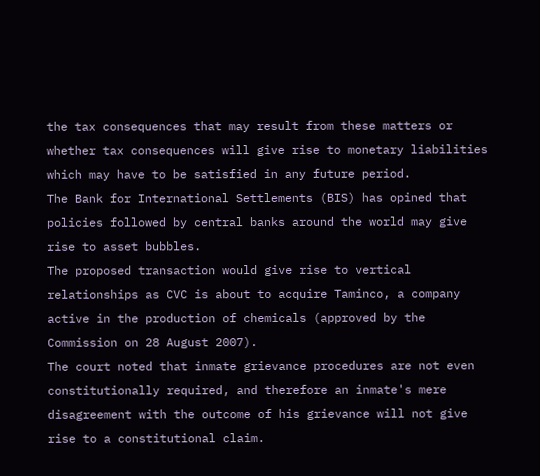the tax consequences that may result from these matters or whether tax consequences will give rise to monetary liabilities which may have to be satisfied in any future period.
The Bank for International Settlements (BIS) has opined that policies followed by central banks around the world may give rise to asset bubbles.
The proposed transaction would give rise to vertical relationships as CVC is about to acquire Taminco, a company active in the production of chemicals (approved by the Commission on 28 August 2007).
The court noted that inmate grievance procedures are not even constitutionally required, and therefore an inmate's mere disagreement with the outcome of his grievance will not give rise to a constitutional claim.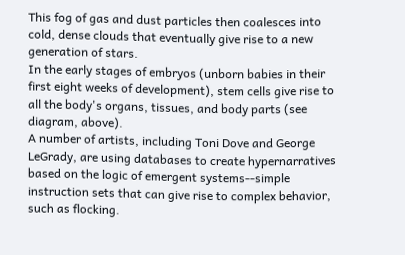This fog of gas and dust particles then coalesces into cold, dense clouds that eventually give rise to a new generation of stars.
In the early stages of embryos (unborn babies in their first eight weeks of development), stem cells give rise to all the body's organs, tissues, and body parts (see diagram, above).
A number of artists, including Toni Dove and George LeGrady, are using databases to create hypernarratives based on the logic of emergent systems--simple instruction sets that can give rise to complex behavior, such as flocking.